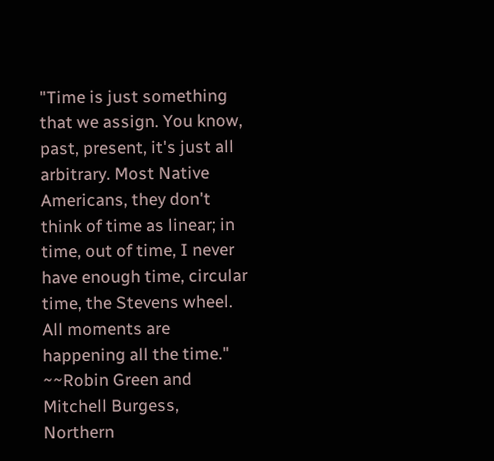"Time is just something that we assign. You know, past, present, it's just all arbitrary. Most Native Americans, they don't think of time as linear; in time, out of time, I never have enough time, circular time, the Stevens wheel. All moments are happening all the time."
~~Robin Green and Mitchell Burgess, Northern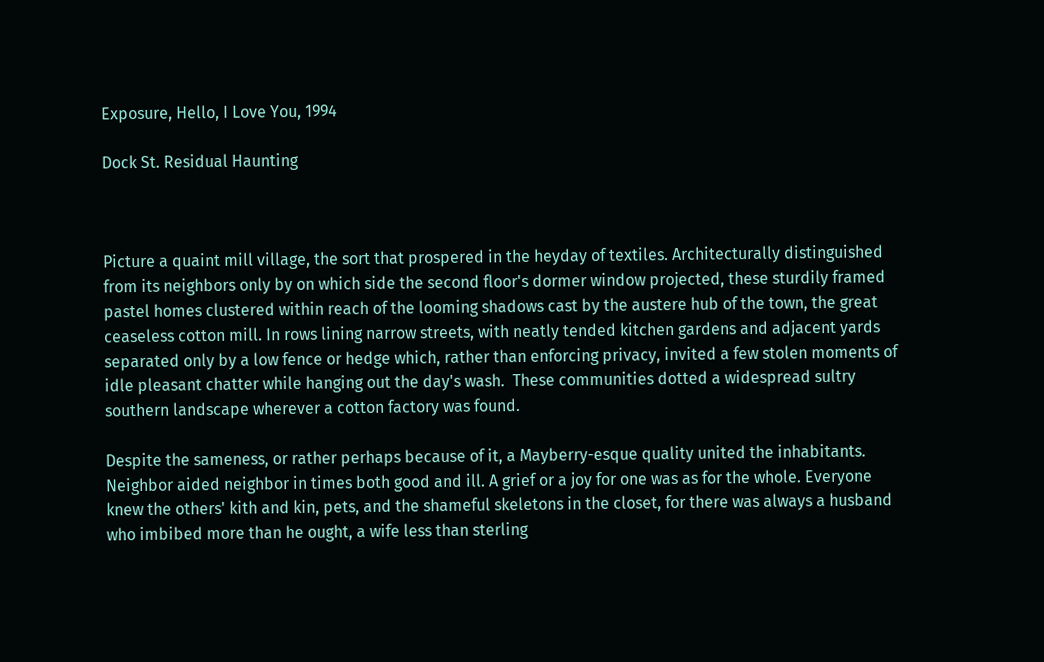Exposure, Hello, I Love You, 1994

Dock St. Residual Haunting



Picture a quaint mill village, the sort that prospered in the heyday of textiles. Architecturally distinguished from its neighbors only by on which side the second floor's dormer window projected, these sturdily framed pastel homes clustered within reach of the looming shadows cast by the austere hub of the town, the great ceaseless cotton mill. In rows lining narrow streets, with neatly tended kitchen gardens and adjacent yards separated only by a low fence or hedge which, rather than enforcing privacy, invited a few stolen moments of idle pleasant chatter while hanging out the day's wash.  These communities dotted a widespread sultry southern landscape wherever a cotton factory was found.

Despite the sameness, or rather perhaps because of it, a Mayberry-esque quality united the inhabitants. Neighbor aided neighbor in times both good and ill. A grief or a joy for one was as for the whole. Everyone knew the others' kith and kin, pets, and the shameful skeletons in the closet, for there was always a husband who imbibed more than he ought, a wife less than sterling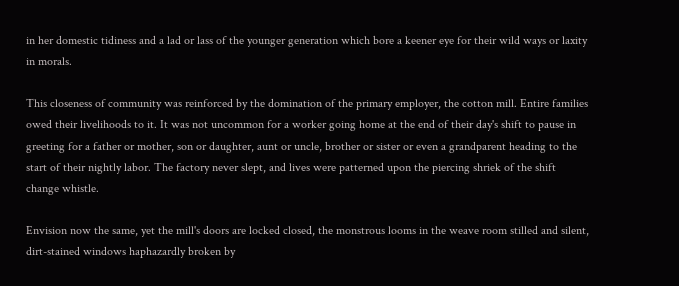in her domestic tidiness and a lad or lass of the younger generation which bore a keener eye for their wild ways or laxity in morals.

This closeness of community was reinforced by the domination of the primary employer, the cotton mill. Entire families owed their livelihoods to it. It was not uncommon for a worker going home at the end of their day's shift to pause in greeting for a father or mother, son or daughter, aunt or uncle, brother or sister or even a grandparent heading to the start of their nightly labor. The factory never slept, and lives were patterned upon the piercing shriek of the shift change whistle.

Envision now the same, yet the mill's doors are locked closed, the monstrous looms in the weave room stilled and silent, dirt-stained windows haphazardly broken by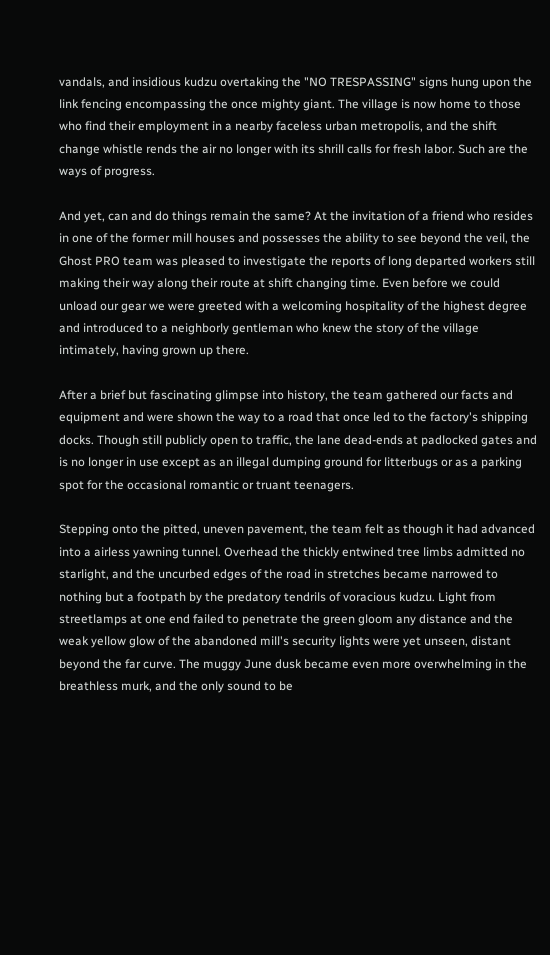vandals, and insidious kudzu overtaking the "NO TRESPASSING" signs hung upon the link fencing encompassing the once mighty giant. The village is now home to those who find their employment in a nearby faceless urban metropolis, and the shift change whistle rends the air no longer with its shrill calls for fresh labor. Such are the ways of progress.

And yet, can and do things remain the same? At the invitation of a friend who resides in one of the former mill houses and possesses the ability to see beyond the veil, the Ghost PRO team was pleased to investigate the reports of long departed workers still making their way along their route at shift changing time. Even before we could unload our gear we were greeted with a welcoming hospitality of the highest degree and introduced to a neighborly gentleman who knew the story of the village intimately, having grown up there.

After a brief but fascinating glimpse into history, the team gathered our facts and equipment and were shown the way to a road that once led to the factory's shipping docks. Though still publicly open to traffic, the lane dead-ends at padlocked gates and is no longer in use except as an illegal dumping ground for litterbugs or as a parking spot for the occasional romantic or truant teenagers.

Stepping onto the pitted, uneven pavement, the team felt as though it had advanced into a airless yawning tunnel. Overhead the thickly entwined tree limbs admitted no starlight, and the uncurbed edges of the road in stretches became narrowed to nothing but a footpath by the predatory tendrils of voracious kudzu. Light from streetlamps at one end failed to penetrate the green gloom any distance and the weak yellow glow of the abandoned mill's security lights were yet unseen, distant beyond the far curve. The muggy June dusk became even more overwhelming in the breathless murk, and the only sound to be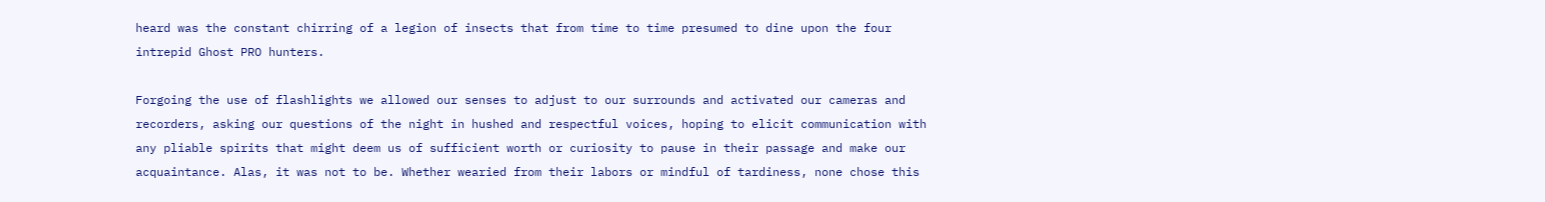heard was the constant chirring of a legion of insects that from time to time presumed to dine upon the four intrepid Ghost PRO hunters.

Forgoing the use of flashlights we allowed our senses to adjust to our surrounds and activated our cameras and recorders, asking our questions of the night in hushed and respectful voices, hoping to elicit communication with any pliable spirits that might deem us of sufficient worth or curiosity to pause in their passage and make our acquaintance. Alas, it was not to be. Whether wearied from their labors or mindful of tardiness, none chose this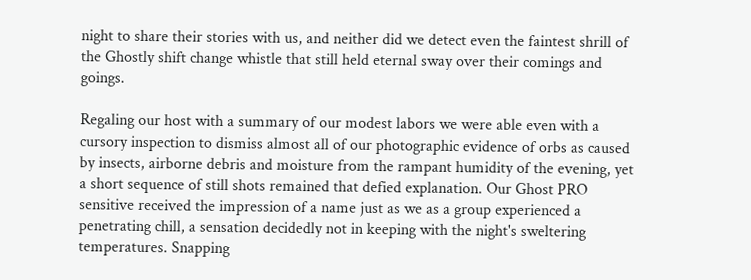night to share their stories with us, and neither did we detect even the faintest shrill of the Ghostly shift change whistle that still held eternal sway over their comings and goings.

Regaling our host with a summary of our modest labors we were able even with a cursory inspection to dismiss almost all of our photographic evidence of orbs as caused by insects, airborne debris and moisture from the rampant humidity of the evening, yet a short sequence of still shots remained that defied explanation. Our Ghost PRO sensitive received the impression of a name just as we as a group experienced a penetrating chill, a sensation decidedly not in keeping with the night's sweltering temperatures. Snapping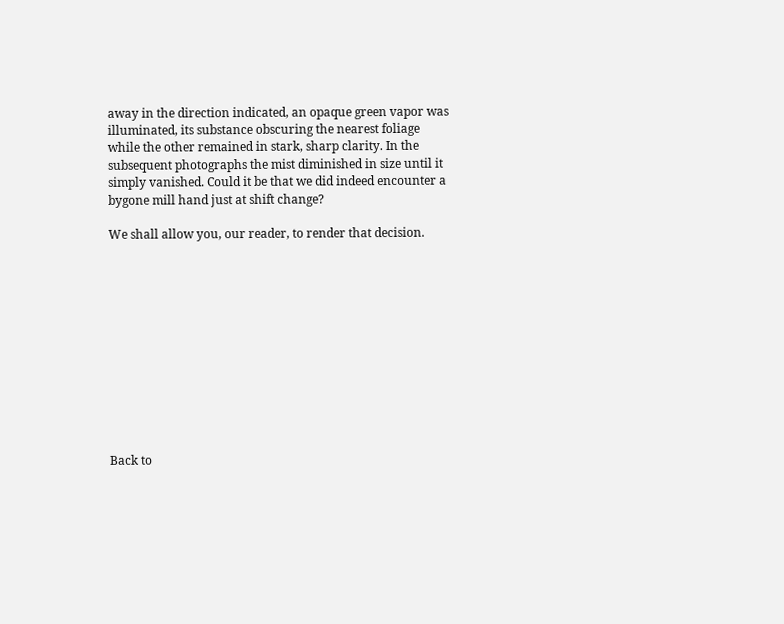away in the direction indicated, an opaque green vapor was illuminated, its substance obscuring the nearest foliage while the other remained in stark, sharp clarity. In the subsequent photographs the mist diminished in size until it simply vanished. Could it be that we did indeed encounter a bygone mill hand just at shift change?

We shall allow you, our reader, to render that decision.












Back to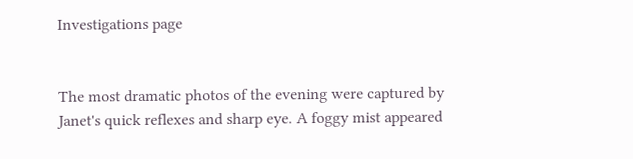Investigations page


The most dramatic photos of the evening were captured by Janet's quick reflexes and sharp eye. A foggy mist appeared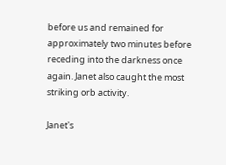before us and remained for approximately two minutes before receding into the darkness once again. Janet also caught the most striking orb activity.

Janet's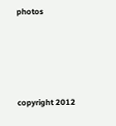photos




copyright 2012